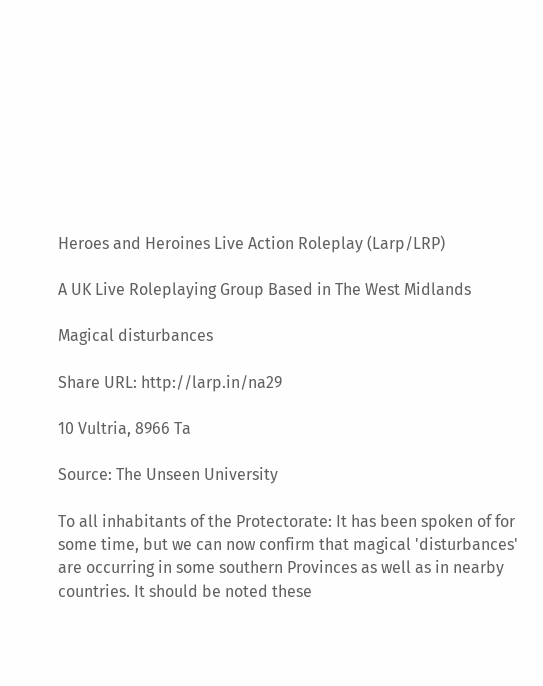Heroes and Heroines Live Action Roleplay (Larp/LRP)

A UK Live Roleplaying Group Based in The West Midlands

Magical disturbances

Share URL: http://larp.in/na29

10 Vultria, 8966 Ta

Source: The Unseen University

To all inhabitants of the Protectorate: It has been spoken of for some time, but we can now confirm that magical 'disturbances' are occurring in some southern Provinces as well as in nearby countries. It should be noted these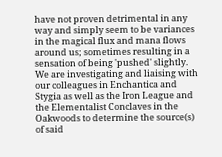have not proven detrimental in any way and simply seem to be variances in the magical flux and mana flows around us; sometimes resulting in a sensation of being 'pushed' slightly. We are investigating and liaising with our colleagues in Enchantica and Stygia as well as the Iron League and the Elementalist Conclaves in the Oakwoods to determine the source(s) of said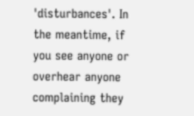'disturbances'. In the meantime, if you see anyone or overhear anyone complaining they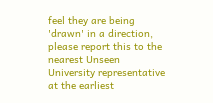feel they are being 'drawn' in a direction, please report this to the nearest Unseen University representative at the earliest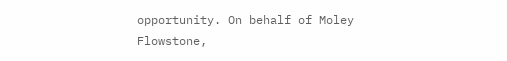opportunity. On behalf of Moley Flowstone,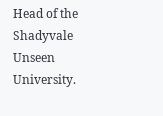Head of the Shadyvale Unseen University.